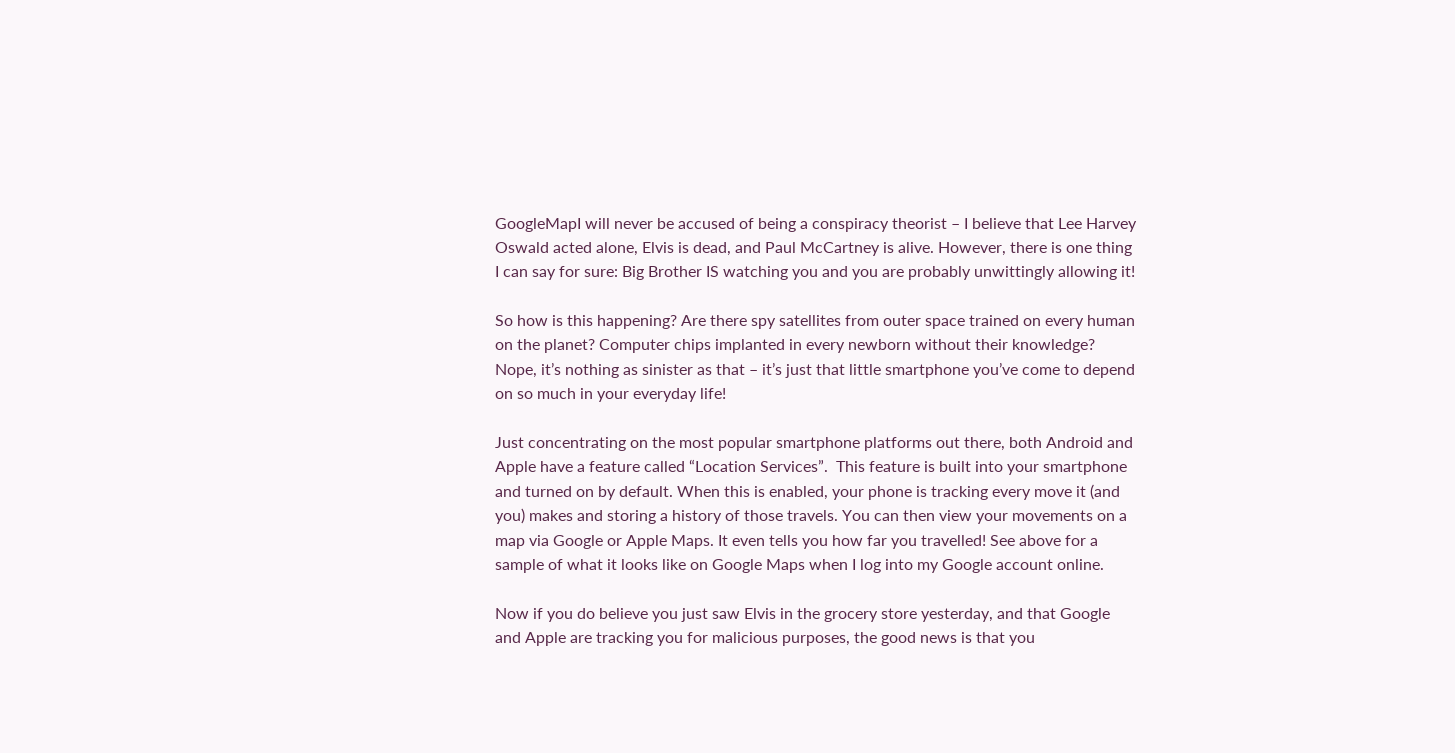GoogleMapI will never be accused of being a conspiracy theorist – I believe that Lee Harvey Oswald acted alone, Elvis is dead, and Paul McCartney is alive. However, there is one thing I can say for sure: Big Brother IS watching you and you are probably unwittingly allowing it!

So how is this happening? Are there spy satellites from outer space trained on every human on the planet? Computer chips implanted in every newborn without their knowledge? Nope, it’s nothing as sinister as that – it’s just that little smartphone you’ve come to depend on so much in your everyday life!

Just concentrating on the most popular smartphone platforms out there, both Android and Apple have a feature called “Location Services”.  This feature is built into your smartphone and turned on by default. When this is enabled, your phone is tracking every move it (and you) makes and storing a history of those travels. You can then view your movements on a map via Google or Apple Maps. It even tells you how far you travelled! See above for a sample of what it looks like on Google Maps when I log into my Google account online.

Now if you do believe you just saw Elvis in the grocery store yesterday, and that Google and Apple are tracking you for malicious purposes, the good news is that you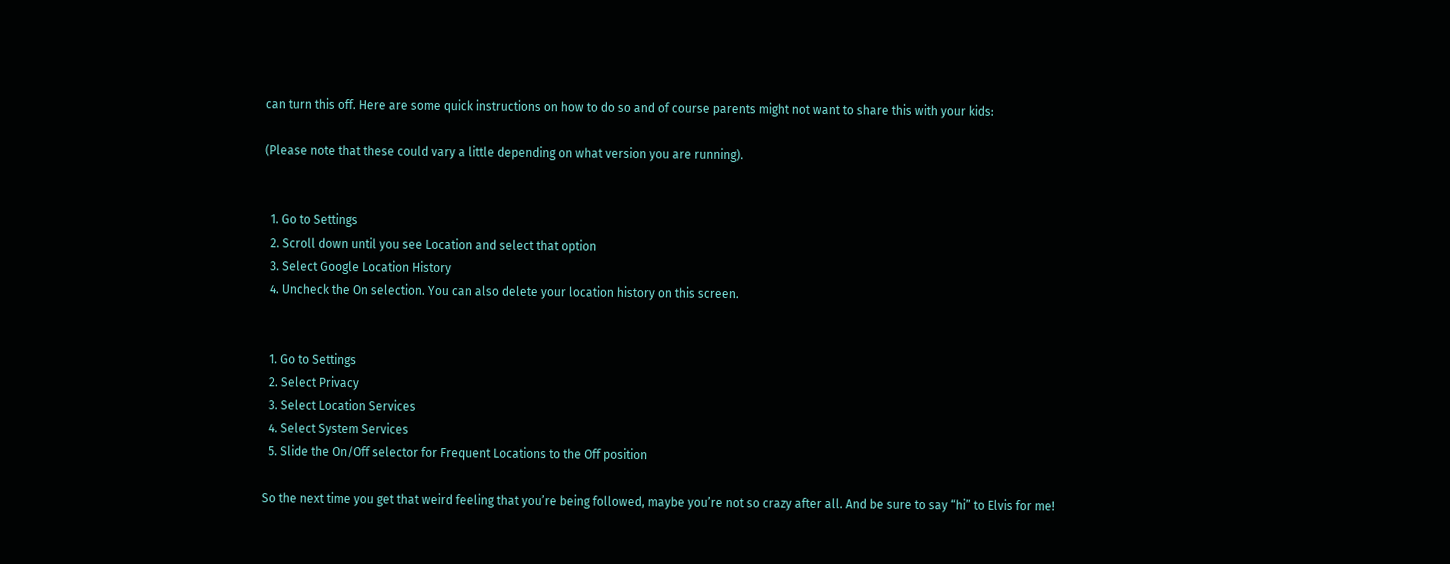can turn this off. Here are some quick instructions on how to do so and of course parents might not want to share this with your kids:

(Please note that these could vary a little depending on what version you are running).


  1. Go to Settings
  2. Scroll down until you see Location and select that option
  3. Select Google Location History
  4. Uncheck the On selection. You can also delete your location history on this screen.


  1. Go to Settings
  2. Select Privacy
  3. Select Location Services
  4. Select System Services
  5. Slide the On/Off selector for Frequent Locations to the Off position

So the next time you get that weird feeling that you’re being followed, maybe you’re not so crazy after all. And be sure to say “hi” to Elvis for me!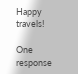Happy travels!

One response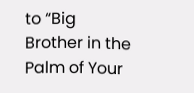to “Big Brother in the Palm of Your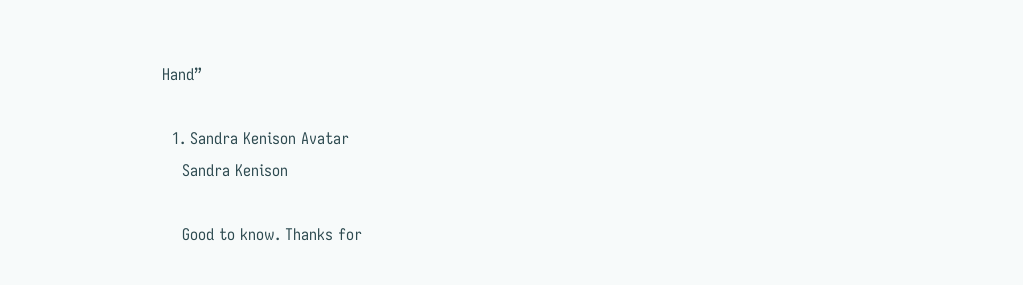Hand”

  1. Sandra Kenison Avatar
    Sandra Kenison

    Good to know. Thanks for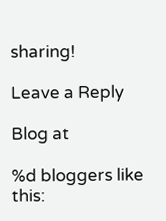sharing!

Leave a Reply

Blog at

%d bloggers like this: